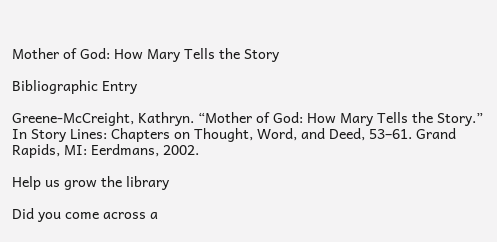Mother of God: How Mary Tells the Story

Bibliographic Entry

Greene-McCreight, Kathryn. “Mother of God: How Mary Tells the Story.” In Story Lines: Chapters on Thought, Word, and Deed, 53–61. Grand Rapids, MI: Eerdmans, 2002.

Help us grow the library

Did you come across a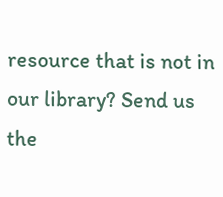resource that is not in our library? Send us the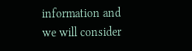information and we will consider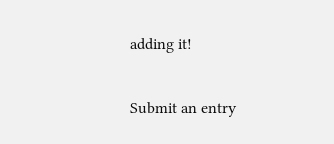adding it!

Submit an entry